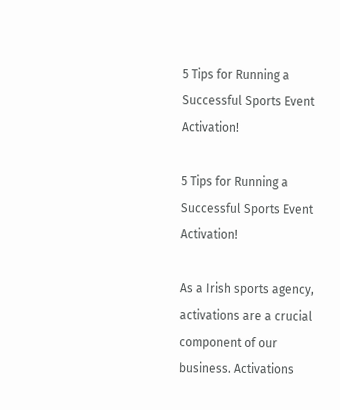5 Tips for Running a Successful Sports Event Activation!

5 Tips for Running a Successful Sports Event Activation!

As a Irish sports agency, activations are a crucial component of our business. Activations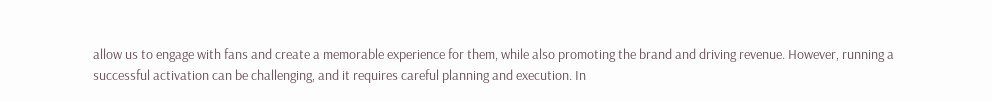allow us to engage with fans and create a memorable experience for them, while also promoting the brand and driving revenue. However, running a successful activation can be challenging, and it requires careful planning and execution. In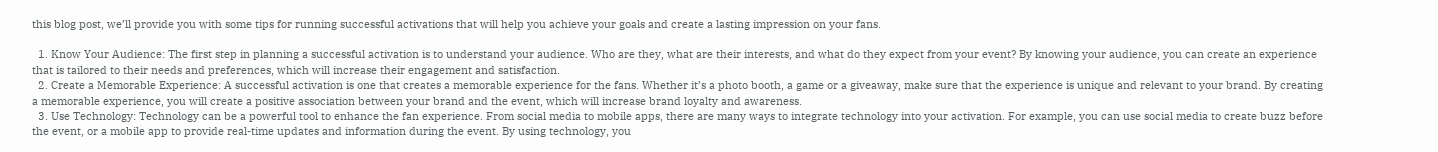this blog post, we’ll provide you with some tips for running successful activations that will help you achieve your goals and create a lasting impression on your fans.

  1. Know Your Audience: The first step in planning a successful activation is to understand your audience. Who are they, what are their interests, and what do they expect from your event? By knowing your audience, you can create an experience that is tailored to their needs and preferences, which will increase their engagement and satisfaction.
  2. Create a Memorable Experience: A successful activation is one that creates a memorable experience for the fans. Whether it’s a photo booth, a game or a giveaway, make sure that the experience is unique and relevant to your brand. By creating a memorable experience, you will create a positive association between your brand and the event, which will increase brand loyalty and awareness.
  3. Use Technology: Technology can be a powerful tool to enhance the fan experience. From social media to mobile apps, there are many ways to integrate technology into your activation. For example, you can use social media to create buzz before the event, or a mobile app to provide real-time updates and information during the event. By using technology, you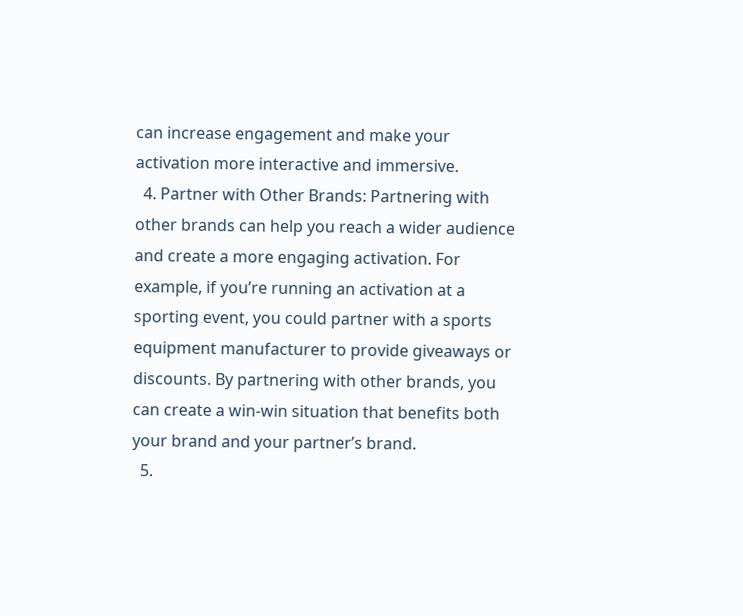can increase engagement and make your activation more interactive and immersive.
  4. Partner with Other Brands: Partnering with other brands can help you reach a wider audience and create a more engaging activation. For example, if you’re running an activation at a sporting event, you could partner with a sports equipment manufacturer to provide giveaways or discounts. By partnering with other brands, you can create a win-win situation that benefits both your brand and your partner’s brand.
  5.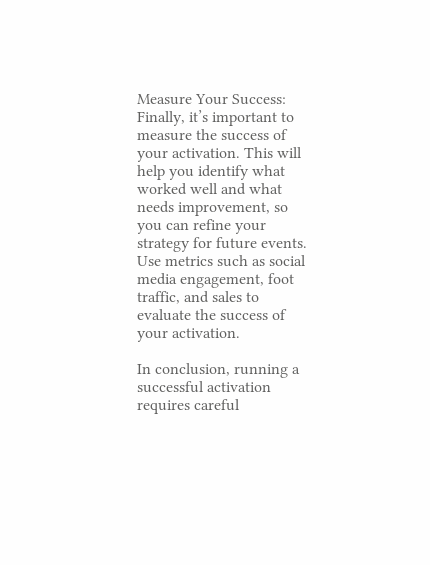Measure Your Success: Finally, it’s important to measure the success of your activation. This will help you identify what worked well and what needs improvement, so you can refine your strategy for future events. Use metrics such as social media engagement, foot traffic, and sales to evaluate the success of your activation.

In conclusion, running a successful activation requires careful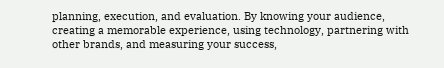planning, execution, and evaluation. By knowing your audience, creating a memorable experience, using technology, partnering with other brands, and measuring your success,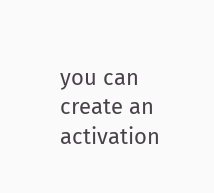you can create an activation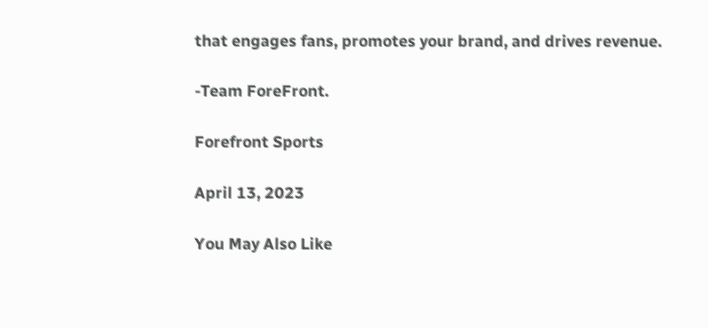that engages fans, promotes your brand, and drives revenue.

-Team ForeFront.

Forefront Sports

April 13, 2023

You May Also Like